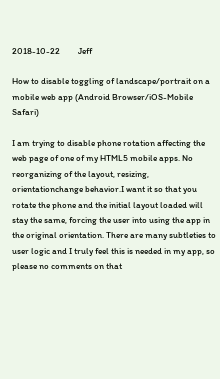2018-10-22         Jeff

How to disable toggling of landscape/portrait on a mobile web app (Android Browser/iOS-Mobile Safari)

I am trying to disable phone rotation affecting the web page of one of my HTML5 mobile apps. No reorganizing of the layout, resizing, orientationchange behavior.I want it so that you rotate the phone and the initial layout loaded will stay the same, forcing the user into using the app in the original orientation. There are many subtleties to user logic and I truly feel this is needed in my app, so please no comments on that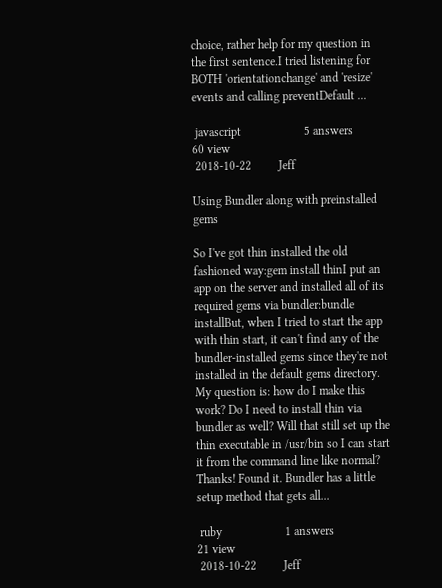choice, rather help for my question in the first sentence.I tried listening for BOTH 'orientationchange' and 'resize' events and calling preventDefault ...

 javascript                     5 answers                     60 view
 2018-10-22         Jeff

Using Bundler along with preinstalled gems

So I've got thin installed the old fashioned way:gem install thinI put an app on the server and installed all of its required gems via bundler:bundle installBut, when I tried to start the app with thin start, it can't find any of the bundler-installed gems since they're not installed in the default gems directory. My question is: how do I make this work? Do I need to install thin via bundler as well? Will that still set up the thin executable in /usr/bin so I can start it from the command line like normal? Thanks! Found it. Bundler has a little setup method that gets all...

 ruby                     1 answers                     21 view
 2018-10-22         Jeff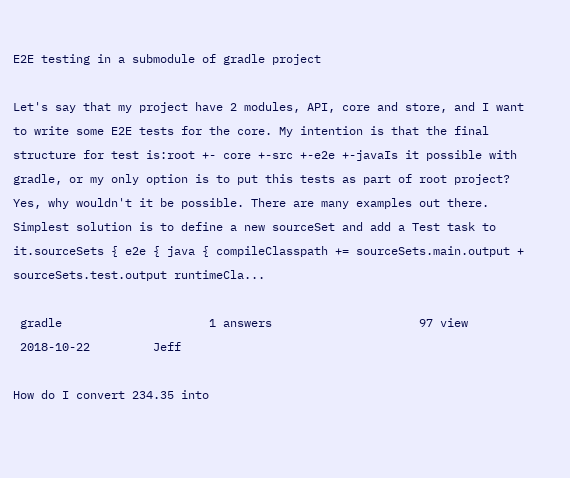E2E testing in a submodule of gradle project

Let's say that my project have 2 modules, API, core and store, and I want to write some E2E tests for the core. My intention is that the final structure for test is:root +- core +-src +-e2e +-javaIs it possible with gradle, or my only option is to put this tests as part of root project? Yes, why wouldn't it be possible. There are many examples out there. Simplest solution is to define a new sourceSet and add a Test task to it.sourceSets { e2e { java { compileClasspath += sourceSets.main.output + sourceSets.test.output runtimeCla...

 gradle                     1 answers                     97 view
 2018-10-22         Jeff

How do I convert 234.35 into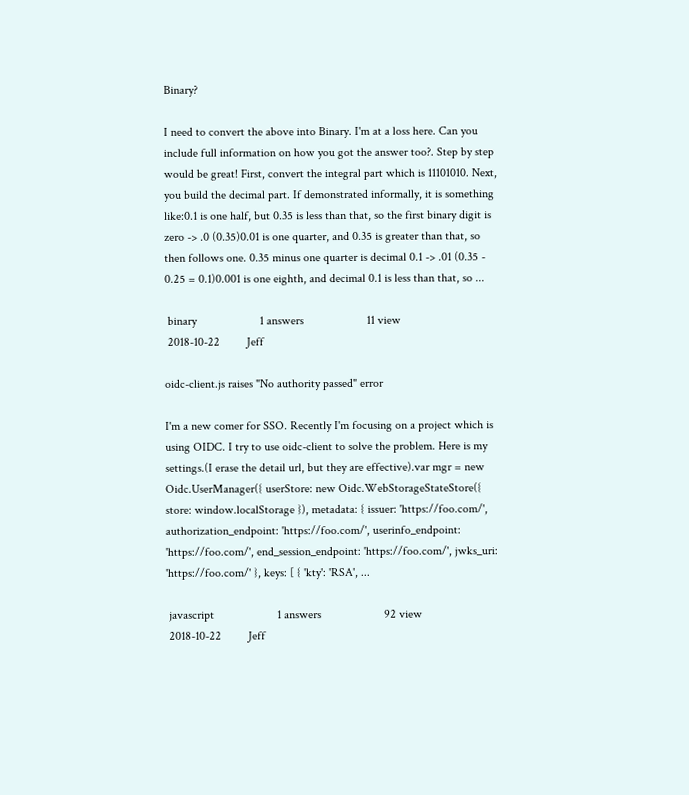Binary?

I need to convert the above into Binary. I'm at a loss here. Can you include full information on how you got the answer too?. Step by step would be great! First, convert the integral part which is 11101010. Next, you build the decimal part. If demonstrated informally, it is something like:0.1 is one half, but 0.35 is less than that, so the first binary digit is zero -> .0 (0.35)0.01 is one quarter, and 0.35 is greater than that, so then follows one. 0.35 minus one quarter is decimal 0.1 -> .01 (0.35 - 0.25 = 0.1)0.001 is one eighth, and decimal 0.1 is less than that, so ...

 binary                     1 answers                     11 view
 2018-10-22         Jeff

oidc-client.js raises "No authority passed" error

I'm a new comer for SSO. Recently I'm focusing on a project which is using OIDC. I try to use oidc-client to solve the problem. Here is my settings.(I erase the detail url, but they are effective).var mgr = new Oidc.UserManager({ userStore: new Oidc.WebStorageStateStore({ store: window.localStorage }), metadata: { issuer: 'https://foo.com/', authorization_endpoint: 'https://foo.com/', userinfo_endpoint: 'https://foo.com/', end_session_endpoint: 'https://foo.com/', jwks_uri: 'https://foo.com/' }, keys: [ { 'kty': 'RSA', ...

 javascript                     1 answers                     92 view
 2018-10-22         Jeff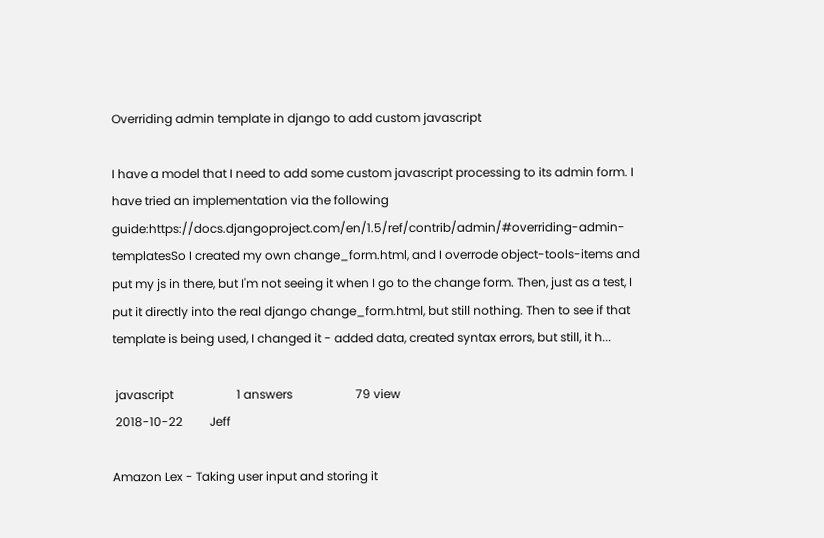Overriding admin template in django to add custom javascript

I have a model that I need to add some custom javascript processing to its admin form. I have tried an implementation via the following guide:https://docs.djangoproject.com/en/1.5/ref/contrib/admin/#overriding-admin-templatesSo I created my own change_form.html, and I overrode object-tools-items and put my js in there, but I'm not seeing it when I go to the change form. Then, just as a test, I put it directly into the real django change_form.html, but still nothing. Then to see if that template is being used, I changed it - added data, created syntax errors, but still, it h...

 javascript                     1 answers                     79 view
 2018-10-22         Jeff

Amazon Lex - Taking user input and storing it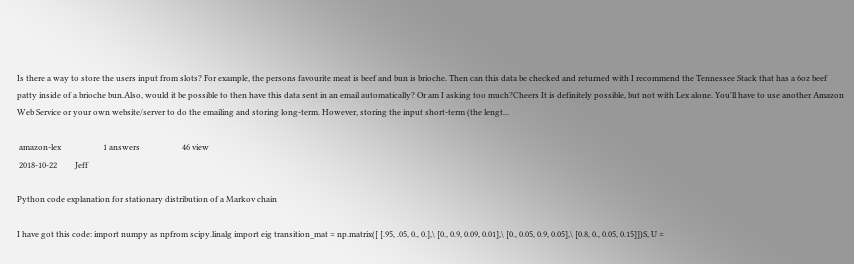Is there a way to store the users input from slots? For example, the persons favourite meat is beef and bun is brioche. Then can this data be checked and returned with I recommend the Tennessee Stack that has a 6oz beef patty inside of a brioche bun.Also, would it be possible to then have this data sent in an email automatically? Or am I asking too much?Cheers It is definitely possible, but not with Lex alone. You'll have to use another Amazon Web Service or your own website/server to do the emailing and storing long-term. However, storing the input short-term (the lengt...

 amazon-lex                     1 answers                     46 view
 2018-10-22         Jeff

Python code explanation for stationary distribution of a Markov chain

I have got this code: import numpy as npfrom scipy.linalg import eig transition_mat = np.matrix([ [.95, .05, 0., 0.],\ [0., 0.9, 0.09, 0.01],\ [0., 0.05, 0.9, 0.05],\ [0.8, 0., 0.05, 0.15]])S, U =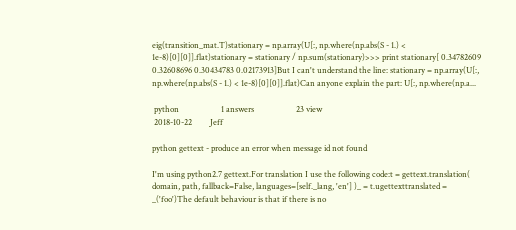eig(transition_mat.T)stationary = np.array(U[:, np.where(np.abs(S - 1.) < 1e-8)[0][0]].flat)stationary = stationary / np.sum(stationary)>>> print stationary[ 0.34782609 0.32608696 0.30434783 0.02173913]But I can't understand the line: stationary = np.array(U[:, np.where(np.abs(S - 1.) < 1e-8)[0][0]].flat)Can anyone explain the part: U[:, np.where(np.a...

 python                     1 answers                     23 view
 2018-10-22         Jeff

python gettext - produce an error when message id not found

I'm using python2.7 gettext.For translation I use the following code:t = gettext.translation( domain, path, fallback=False, languages=[self._lang, 'en'] )_ = t.ugettexttranslated = _('foo')The default behaviour is that if there is no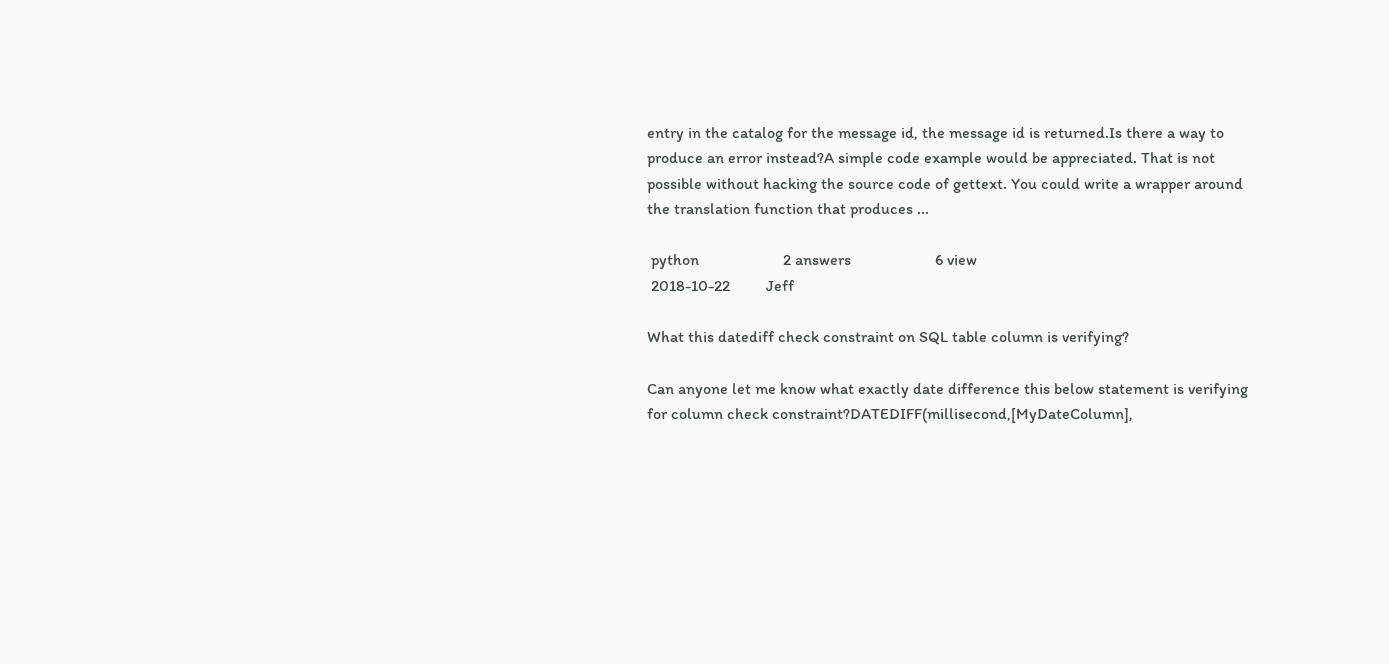entry in the catalog for the message id, the message id is returned.Is there a way to produce an error instead?A simple code example would be appreciated. That is not possible without hacking the source code of gettext. You could write a wrapper around the translation function that produces ...

 python                     2 answers                     6 view
 2018-10-22         Jeff

What this datediff check constraint on SQL table column is verifying?

Can anyone let me know what exactly date difference this below statement is verifying for column check constraint?DATEDIFF(millisecond,[MyDateColumn],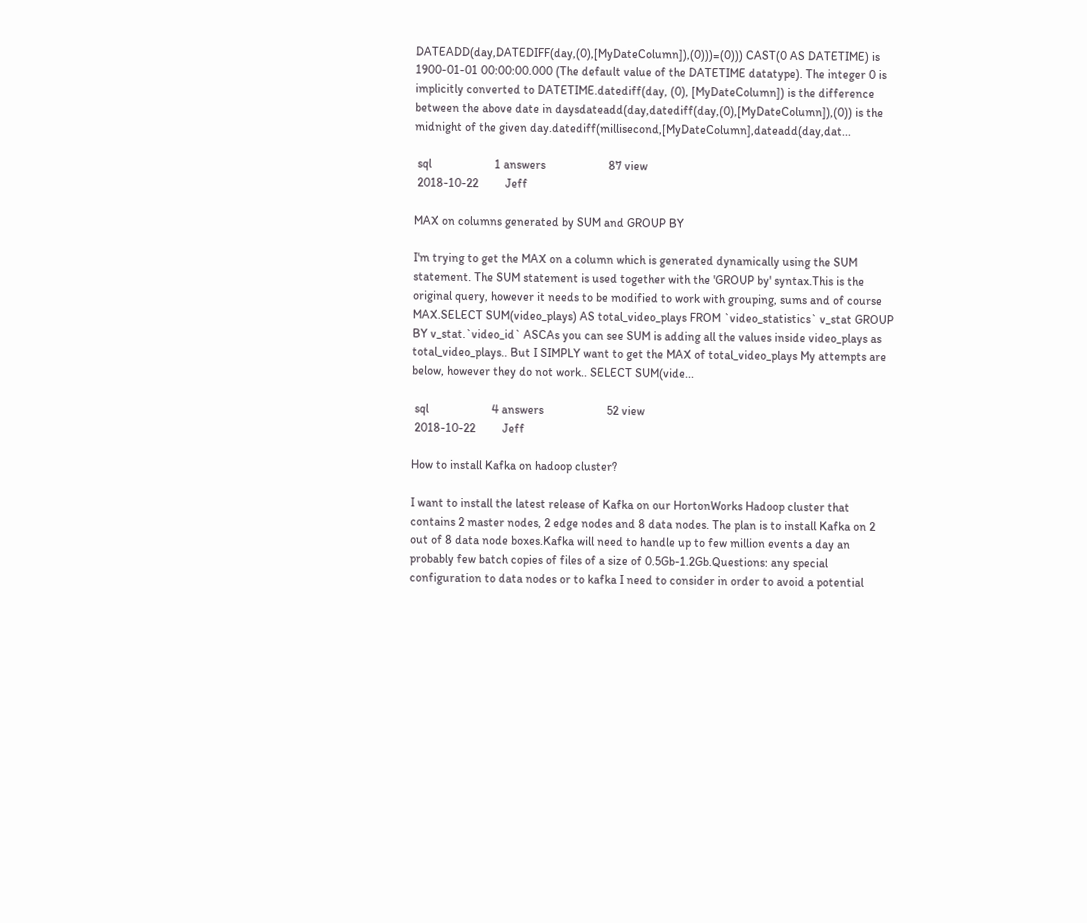DATEADD(day,DATEDIFF(day,(0),[MyDateColumn]),(0)))=(0))) CAST(0 AS DATETIME) is 1900-01-01 00:00:00.000 (The default value of the DATETIME datatype). The integer 0 is implicitly converted to DATETIME.datediff(day, (0), [MyDateColumn]) is the difference between the above date in daysdateadd(day,datediff(day,(0),[MyDateColumn]),(0)) is the midnight of the given day.datediff(millisecond,[MyDateColumn],dateadd(day,dat...

 sql                     1 answers                     87 view
 2018-10-22         Jeff

MAX on columns generated by SUM and GROUP BY

I'm trying to get the MAX on a column which is generated dynamically using the SUM statement. The SUM statement is used together with the 'GROUP by' syntax.This is the original query, however it needs to be modified to work with grouping, sums and of course MAX.SELECT SUM(video_plays) AS total_video_plays FROM `video_statistics` v_stat GROUP BY v_stat.`video_id` ASCAs you can see SUM is adding all the values inside video_plays as total_video_plays.. But I SIMPLY want to get the MAX of total_video_plays My attempts are below, however they do not work.. SELECT SUM(vide...

 sql                     4 answers                     52 view
 2018-10-22         Jeff

How to install Kafka on hadoop cluster?

I want to install the latest release of Kafka on our HortonWorks Hadoop cluster that contains 2 master nodes, 2 edge nodes and 8 data nodes. The plan is to install Kafka on 2 out of 8 data node boxes.Kafka will need to handle up to few million events a day an probably few batch copies of files of a size of 0.5Gb-1.2Gb.Questions: any special configuration to data nodes or to kafka I need to consider in order to avoid a potential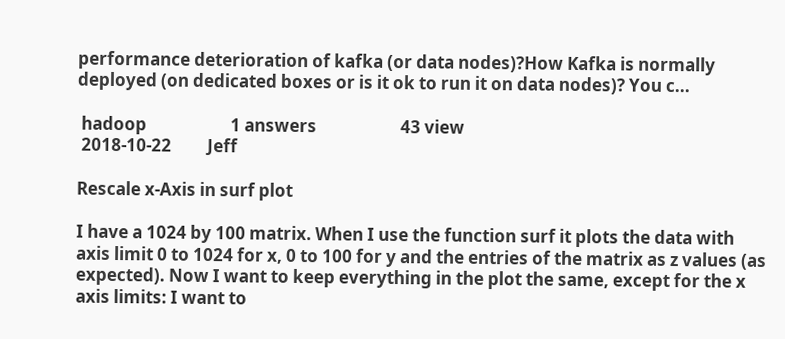performance deterioration of kafka (or data nodes)?How Kafka is normally deployed (on dedicated boxes or is it ok to run it on data nodes)? You c...

 hadoop                     1 answers                     43 view
 2018-10-22         Jeff

Rescale x-Axis in surf plot

I have a 1024 by 100 matrix. When I use the function surf it plots the data with axis limit 0 to 1024 for x, 0 to 100 for y and the entries of the matrix as z values (as expected). Now I want to keep everything in the plot the same, except for the x axis limits: I want to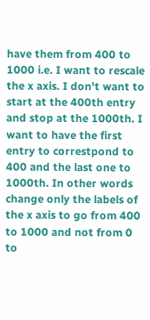have them from 400 to 1000 i.e. I want to rescale the x axis. I don't want to start at the 400th entry and stop at the 1000th. I want to have the first entry to correstpond to 400 and the last one to 1000th. In other words change only the labels of the x axis to go from 400 to 1000 and not from 0 to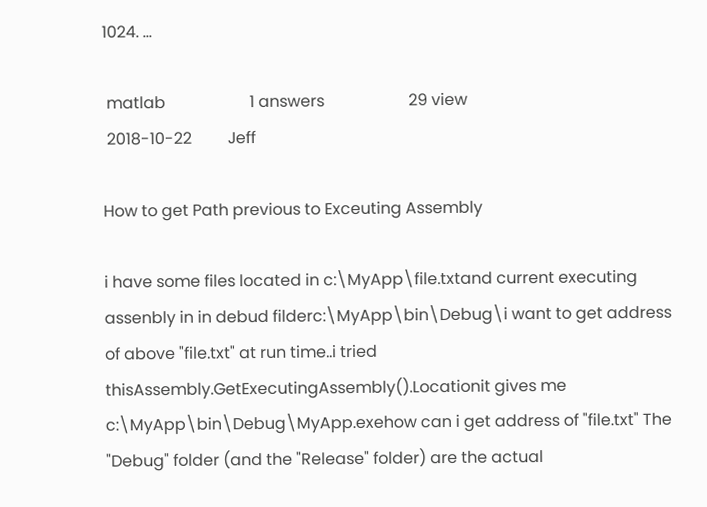1024. ...

 matlab                     1 answers                     29 view
 2018-10-22         Jeff

How to get Path previous to Exceuting Assembly

i have some files located in c:\MyApp\file.txtand current executing assenbly in in debud filderc:\MyApp\bin\Debug\i want to get address of above "file.txt" at run time..i tried thisAssembly.GetExecutingAssembly().Locationit gives me c:\MyApp\bin\Debug\MyApp.exehow can i get address of "file.txt" The "Debug" folder (and the "Release" folder) are the actual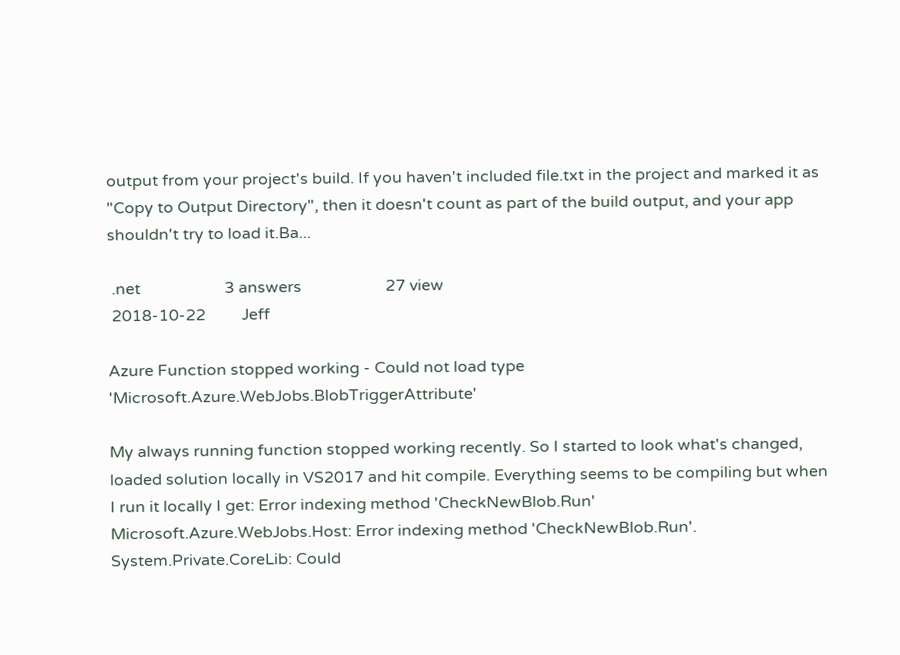output from your project's build. If you haven't included file.txt in the project and marked it as "Copy to Output Directory", then it doesn't count as part of the build output, and your app shouldn't try to load it.Ba...

 .net                     3 answers                     27 view
 2018-10-22         Jeff

Azure Function stopped working - Could not load type 'Microsoft.Azure.WebJobs.BlobTriggerAttribute'

My always running function stopped working recently. So I started to look what's changed, loaded solution locally in VS2017 and hit compile. Everything seems to be compiling but when I run it locally I get: Error indexing method 'CheckNewBlob.Run' Microsoft.Azure.WebJobs.Host: Error indexing method 'CheckNewBlob.Run'. System.Private.CoreLib: Could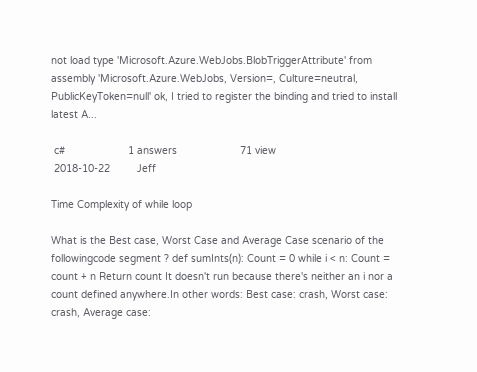not load type 'Microsoft.Azure.WebJobs.BlobTriggerAttribute' from assembly 'Microsoft.Azure.WebJobs, Version=, Culture=neutral, PublicKeyToken=null' ok, I tried to register the binding and tried to install latest A...

 c#                     1 answers                     71 view
 2018-10-22         Jeff

Time Complexity of while loop

What is the Best case, Worst Case and Average Case scenario of the followingcode segment ? def sumInts(n): Count = 0 while i < n: Count = count + n Return count It doesn't run because there's neither an i nor a count defined anywhere.In other words: Best case: crash, Worst case: crash, Average case: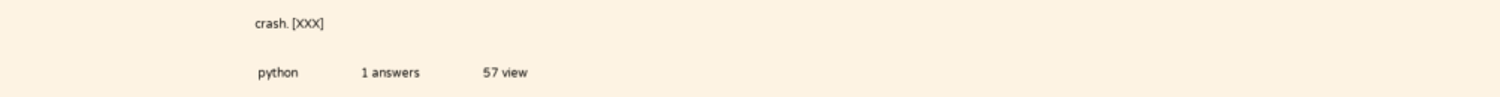crash. [XXX]

 python                     1 answers                     57 view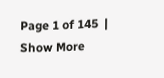Page 1 of 145  |  Show More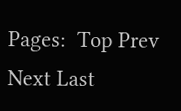Pages:  Top Prev Next Last